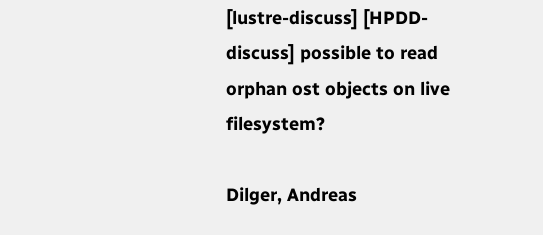[lustre-discuss] [HPDD-discuss] possible to read orphan ost objects on live filesystem?

Dilger, Andreas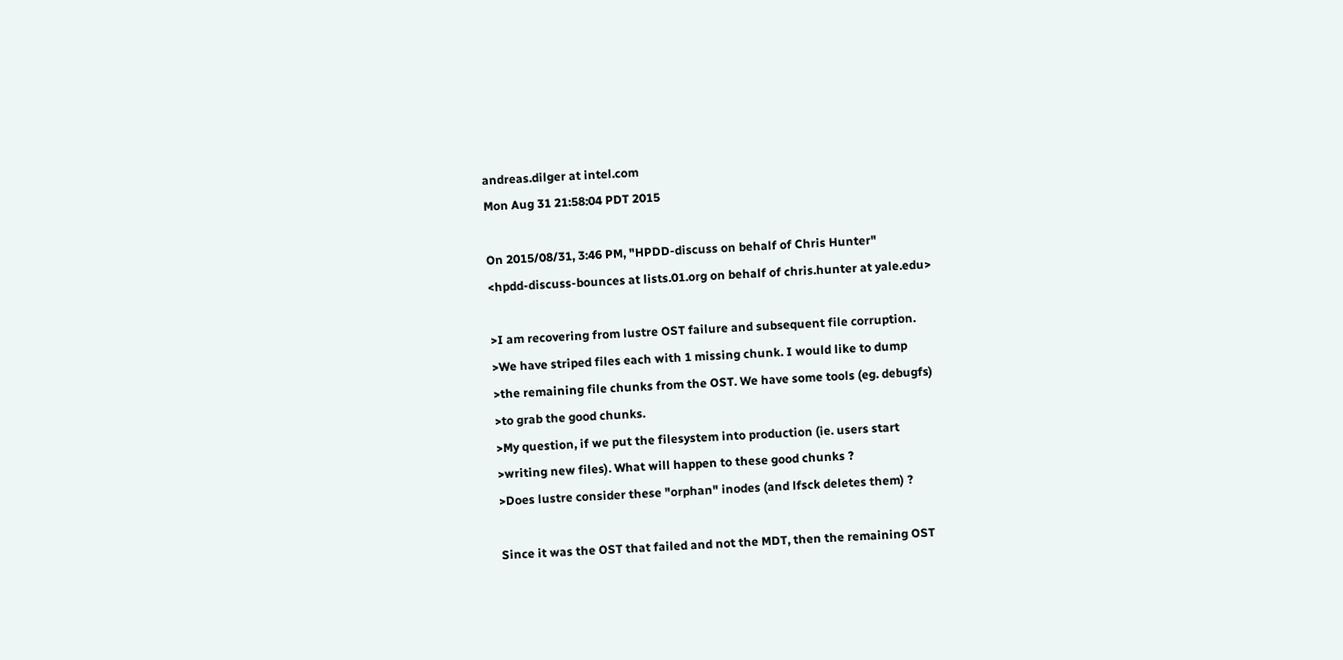andreas.dilger at intel.com
Mon Aug 31 21:58:04 PDT 2015

On 2015/08/31, 3:46 PM, "HPDD-discuss on behalf of Chris Hunter"
<hpdd-discuss-bounces at lists.01.org on behalf of chris.hunter at yale.edu>

>I am recovering from lustre OST failure and subsequent file corruption.
>We have striped files each with 1 missing chunk. I would like to dump
>the remaining file chunks from the OST. We have some tools (eg. debugfs)
>to grab the good chunks.
>My question, if we put the filesystem into production (ie. users start
>writing new files). What will happen to these good chunks ?
>Does lustre consider these "orphan" inodes (and lfsck deletes them) ?

Since it was the OST that failed and not the MDT, then the remaining OST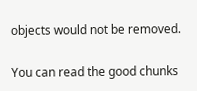objects would not be removed.

You can read the good chunks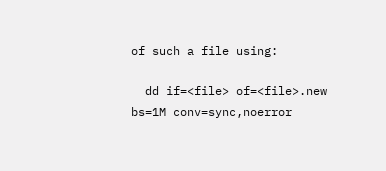of such a file using:

  dd if=<file> of=<file>.new bs=1M conv=sync,noerror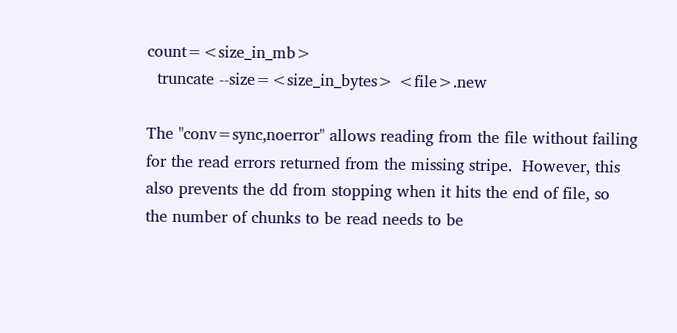count=<size_in_mb>
  truncate --size=<size_in_bytes> <file>.new

The "conv=sync,noerror" allows reading from the file without failing
for the read errors returned from the missing stripe.  However, this
also prevents the dd from stopping when it hits the end of file, so
the number of chunks to be read needs to be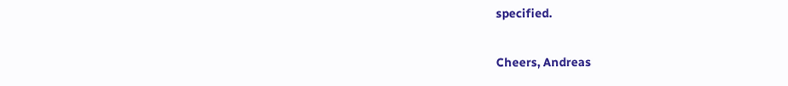specified.

Cheers, Andreas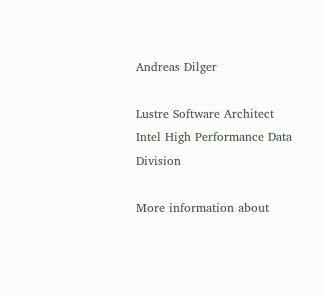Andreas Dilger

Lustre Software Architect
Intel High Performance Data Division

More information about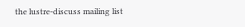the lustre-discuss mailing list